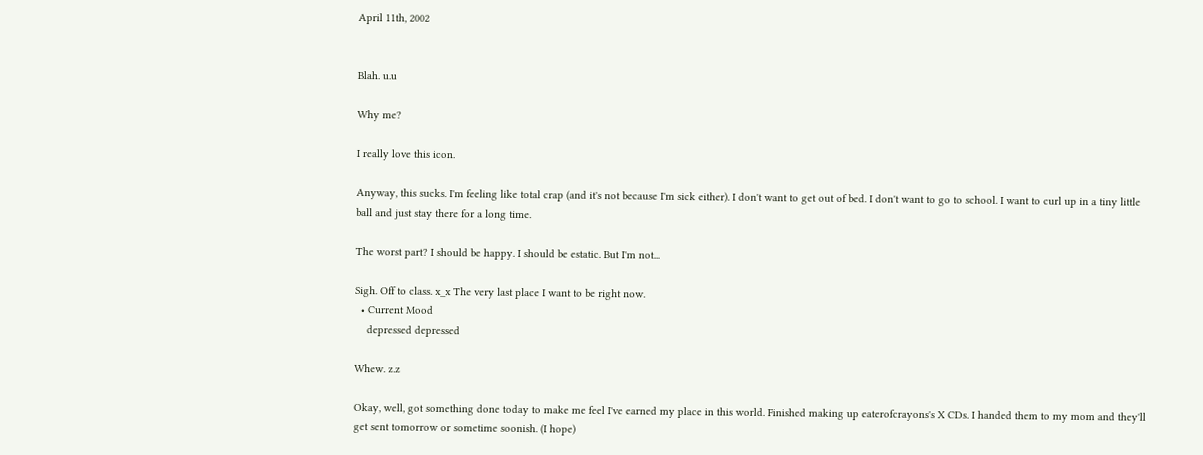April 11th, 2002


Blah. u.u

Why me?

I really love this icon.

Anyway, this sucks. I'm feeling like total crap (and it's not because I'm sick either). I don't want to get out of bed. I don't want to go to school. I want to curl up in a tiny little ball and just stay there for a long time.

The worst part? I should be happy. I should be estatic. But I'm not...

Sigh. Off to class. x_x The very last place I want to be right now.
  • Current Mood
    depressed depressed

Whew. z.z

Okay, well, got something done today to make me feel I've earned my place in this world. Finished making up eaterofcrayons's X CDs. I handed them to my mom and they'll get sent tomorrow or sometime soonish. (I hope)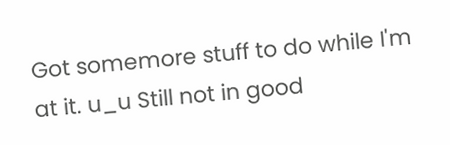Got somemore stuff to do while I'm at it. u_u Still not in good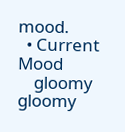mood.
  • Current Mood
    gloomy gloomy